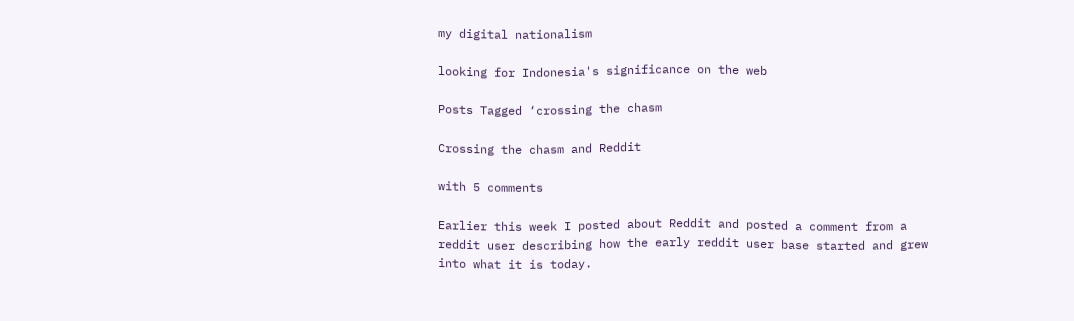my digital nationalism

looking for Indonesia's significance on the web

Posts Tagged ‘crossing the chasm

Crossing the chasm and Reddit

with 5 comments

Earlier this week I posted about Reddit and posted a comment from a reddit user describing how the early reddit user base started and grew into what it is today.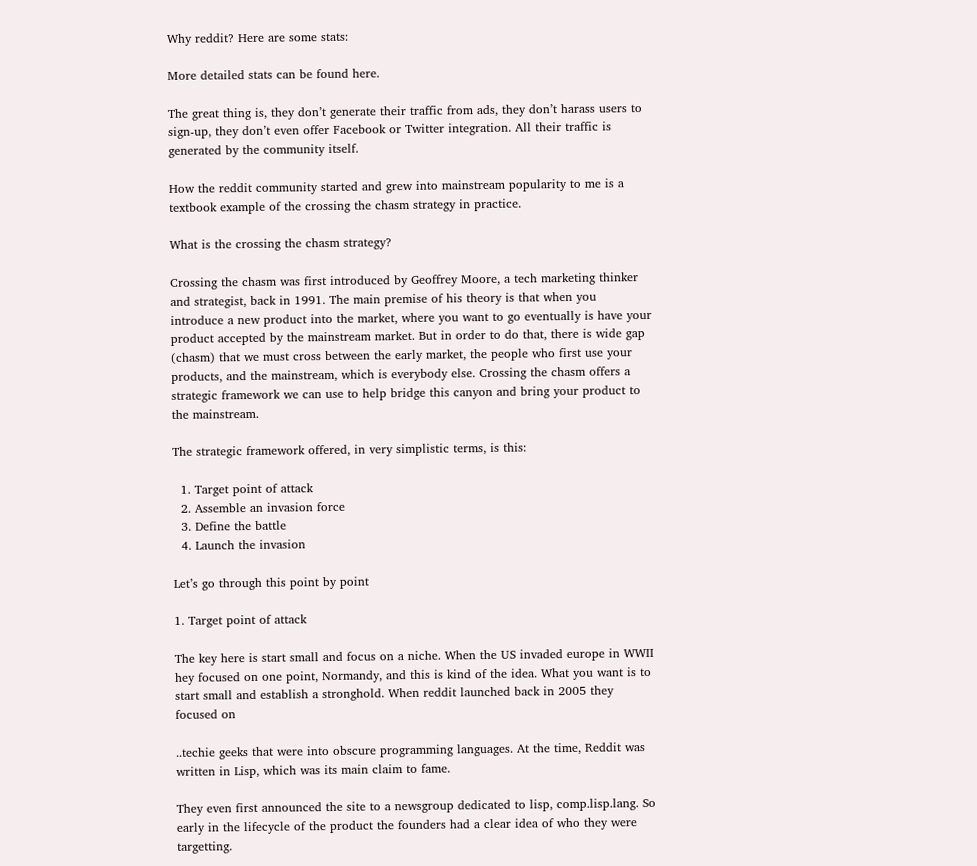Why reddit? Here are some stats:

More detailed stats can be found here.

The great thing is, they don’t generate their traffic from ads, they don’t harass users to sign-up, they don’t even offer Facebook or Twitter integration. All their traffic is generated by the community itself.

How the reddit community started and grew into mainstream popularity to me is a textbook example of the crossing the chasm strategy in practice.

What is the crossing the chasm strategy?

Crossing the chasm was first introduced by Geoffrey Moore, a tech marketing thinker and strategist, back in 1991. The main premise of his theory is that when you introduce a new product into the market, where you want to go eventually is have your product accepted by the mainstream market. But in order to do that, there is wide gap (chasm) that we must cross between the early market, the people who first use your products, and the mainstream, which is everybody else. Crossing the chasm offers a strategic framework we can use to help bridge this canyon and bring your product to the mainstream.

The strategic framework offered, in very simplistic terms, is this:

  1. Target point of attack
  2. Assemble an invasion force
  3. Define the battle
  4. Launch the invasion

Let’s go through this point by point

1. Target point of attack

The key here is start small and focus on a niche. When the US invaded europe in WWII hey focused on one point, Normandy, and this is kind of the idea. What you want is to start small and establish a stronghold. When reddit launched back in 2005 they focused on

..techie geeks that were into obscure programming languages. At the time, Reddit was written in Lisp, which was its main claim to fame.

They even first announced the site to a newsgroup dedicated to lisp, comp.lisp.lang. So early in the lifecycle of the product the founders had a clear idea of who they were targetting.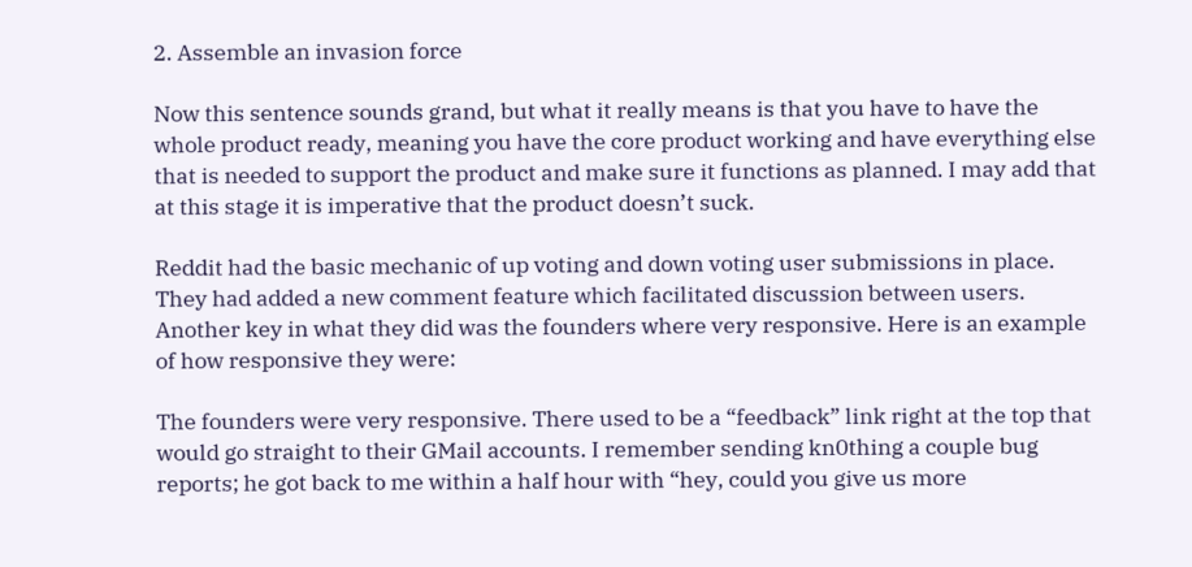2. Assemble an invasion force

Now this sentence sounds grand, but what it really means is that you have to have the whole product ready, meaning you have the core product working and have everything else that is needed to support the product and make sure it functions as planned. I may add that at this stage it is imperative that the product doesn’t suck.

Reddit had the basic mechanic of up voting and down voting user submissions in place. They had added a new comment feature which facilitated discussion between users. Another key in what they did was the founders where very responsive. Here is an example of how responsive they were:

The founders were very responsive. There used to be a “feedback” link right at the top that would go straight to their GMail accounts. I remember sending kn0thing a couple bug reports; he got back to me within a half hour with “hey, could you give us more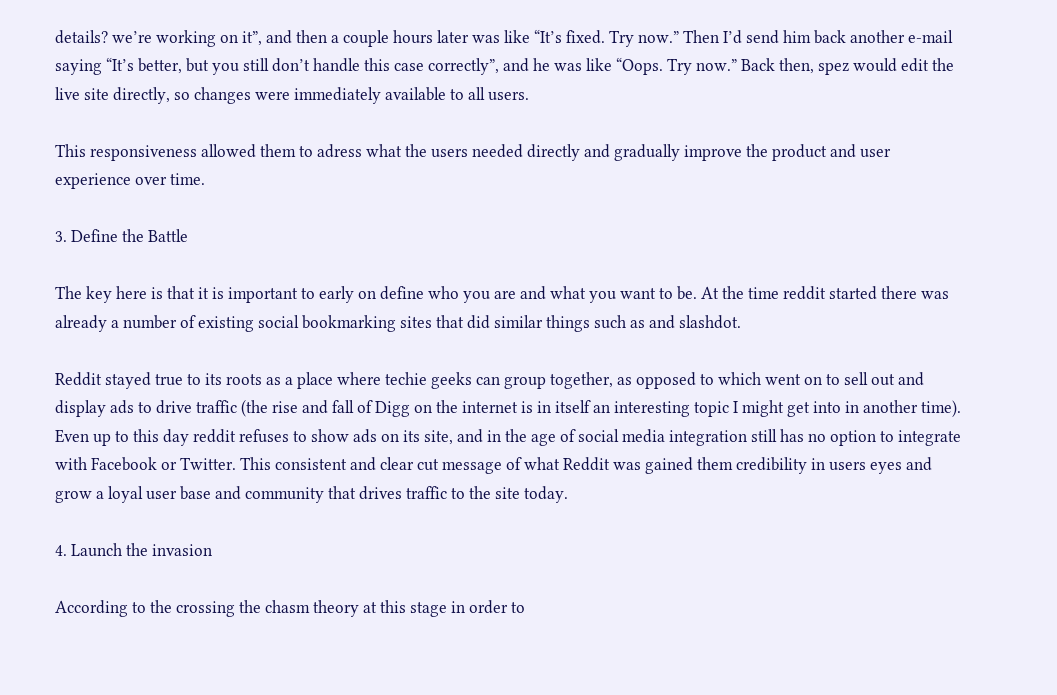details? we’re working on it”, and then a couple hours later was like “It’s fixed. Try now.” Then I’d send him back another e-mail saying “It’s better, but you still don’t handle this case correctly”, and he was like “Oops. Try now.” Back then, spez would edit the live site directly, so changes were immediately available to all users.

This responsiveness allowed them to adress what the users needed directly and gradually improve the product and user experience over time.

3. Define the Battle

The key here is that it is important to early on define who you are and what you want to be. At the time reddit started there was already a number of existing social bookmarking sites that did similar things such as and slashdot.

Reddit stayed true to its roots as a place where techie geeks can group together, as opposed to which went on to sell out and display ads to drive traffic (the rise and fall of Digg on the internet is in itself an interesting topic I might get into in another time). Even up to this day reddit refuses to show ads on its site, and in the age of social media integration still has no option to integrate with Facebook or Twitter. This consistent and clear cut message of what Reddit was gained them credibility in users eyes and grow a loyal user base and community that drives traffic to the site today.

4. Launch the invasion

According to the crossing the chasm theory at this stage in order to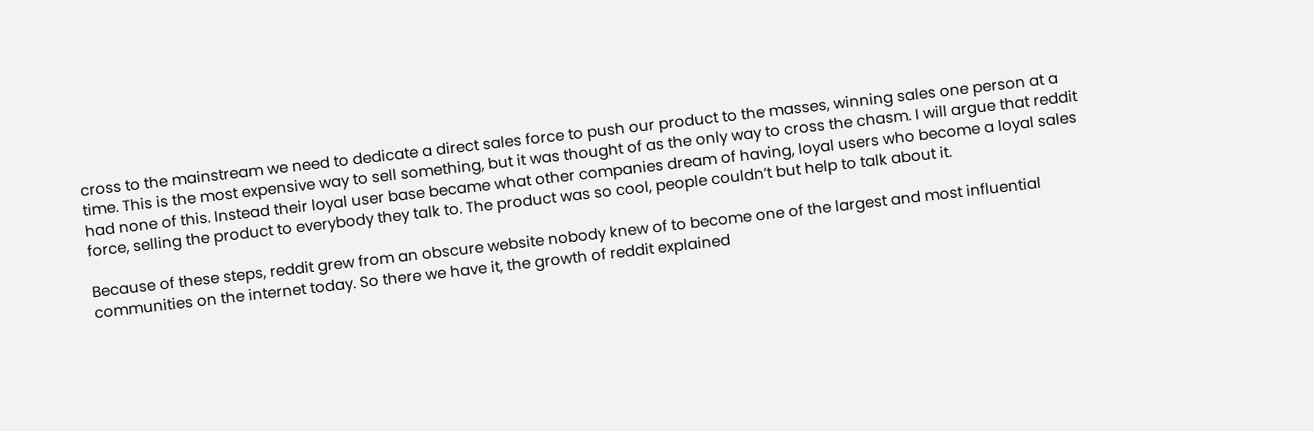cross to the mainstream we need to dedicate a direct sales force to push our product to the masses, winning sales one person at a time. This is the most expensive way to sell something, but it was thought of as the only way to cross the chasm. I will argue that reddit had none of this. Instead their loyal user base became what other companies dream of having, loyal users who become a loyal sales force, selling the product to everybody they talk to. The product was so cool, people couldn’t but help to talk about it.

Because of these steps, reddit grew from an obscure website nobody knew of to become one of the largest and most influential communities on the internet today. So there we have it, the growth of reddit explained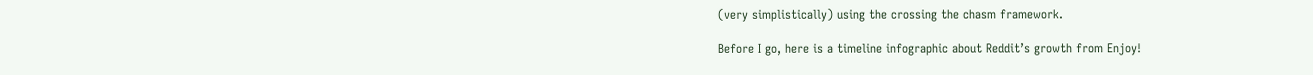(very simplistically) using the crossing the chasm framework.

Before I go, here is a timeline infographic about Reddit’s growth from Enjoy!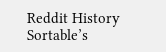Reddit History
Sortable’s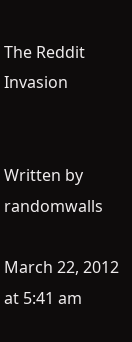The Reddit Invasion


Written by randomwalls

March 22, 2012 at 5:41 am